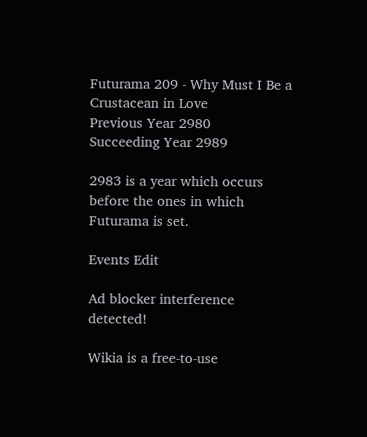Futurama 209 - Why Must I Be a Crustacean in Love
Previous Year 2980
Succeeding Year 2989

2983 is a year which occurs before the ones in which Futurama is set.

Events Edit

Ad blocker interference detected!

Wikia is a free-to-use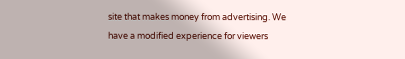site that makes money from advertising. We have a modified experience for viewers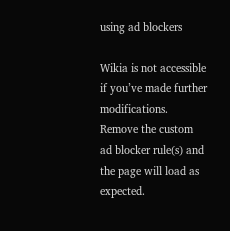using ad blockers

Wikia is not accessible if you’ve made further modifications. Remove the custom ad blocker rule(s) and the page will load as expected.